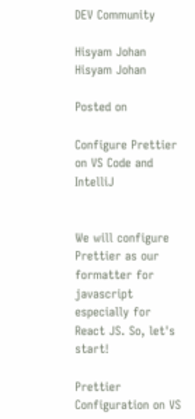DEV Community

Hisyam Johan
Hisyam Johan

Posted on

Configure Prettier on VS Code and IntelliJ


We will configure Prettier as our formatter for javascript especially for React JS. So, let's start!

Prettier Configuration on VS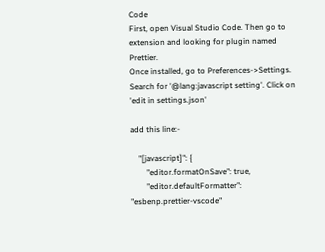Code
First, open Visual Studio Code. Then go to extension and looking for plugin named Prettier.
Once installed, go to Preferences->Settings. Search for '@lang:javascript setting'. Click on 'edit in settings.json'

add this line:-

    "[javascript]": {
        "editor.formatOnSave": true,
        "editor.defaultFormatter": "esbenp.prettier-vscode"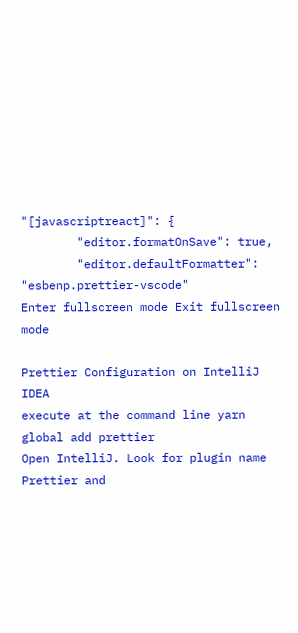"[javascriptreact]": {
        "editor.formatOnSave": true,
        "editor.defaultFormatter": "esbenp.prettier-vscode"
Enter fullscreen mode Exit fullscreen mode

Prettier Configuration on IntelliJ IDEA
execute at the command line yarn global add prettier
Open IntelliJ. Look for plugin name Prettier and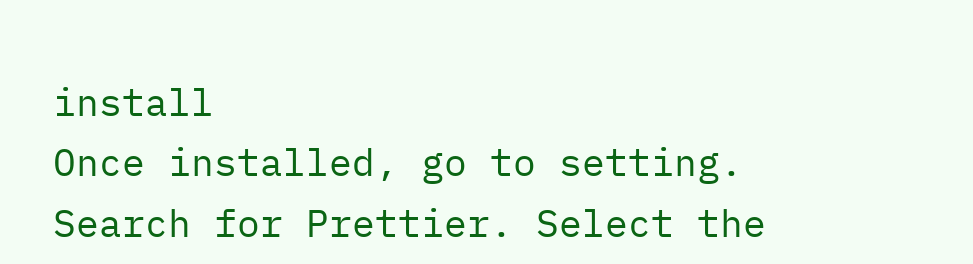install
Once installed, go to setting. Search for Prettier. Select the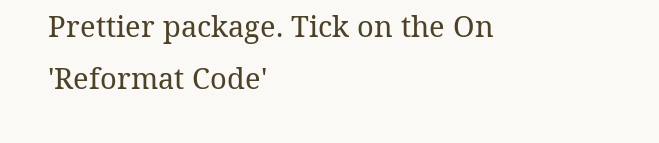Prettier package. Tick on the On 'Reformat Code'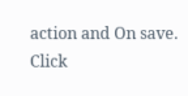action and On save. Click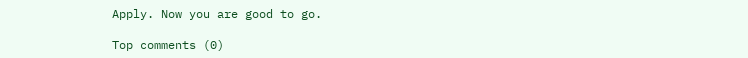Apply. Now you are good to go.

Top comments (0)